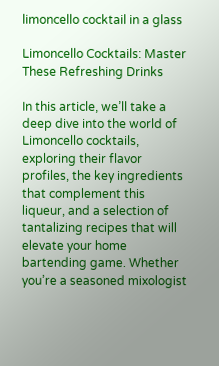limoncello cocktail in a glass

Limoncello Cocktails: Master These Refreshing Drinks

In this article, we’ll take a deep dive into the world of Limoncello cocktails, exploring their flavor profiles, the key ingredients that complement this liqueur, and a selection of tantalizing recipes that will elevate your home bartending game. Whether you’re a seasoned mixologist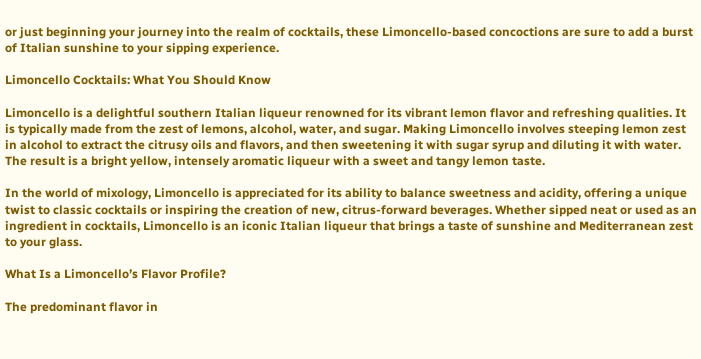or just beginning your journey into the realm of cocktails, these Limoncello-based concoctions are sure to add a burst of Italian sunshine to your sipping experience.

Limoncello Cocktails: What You Should Know

Limoncello is a delightful southern Italian liqueur renowned for its vibrant lemon flavor and refreshing qualities. It is typically made from the zest of lemons, alcohol, water, and sugar. Making Limoncello involves steeping lemon zest in alcohol to extract the citrusy oils and flavors, and then sweetening it with sugar syrup and diluting it with water. The result is a bright yellow, intensely aromatic liqueur with a sweet and tangy lemon taste.

In the world of mixology, Limoncello is appreciated for its ability to balance sweetness and acidity, offering a unique twist to classic cocktails or inspiring the creation of new, citrus-forward beverages. Whether sipped neat or used as an ingredient in cocktails, Limoncello is an iconic Italian liqueur that brings a taste of sunshine and Mediterranean zest to your glass.

What Is a Limoncello’s Flavor Profile?

The predominant flavor in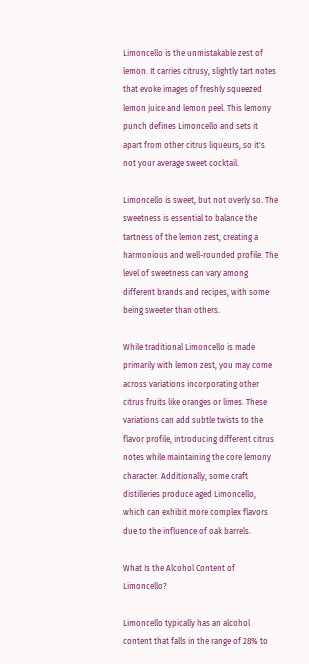Limoncello is the unmistakable zest of lemon. It carries citrusy, slightly tart notes that evoke images of freshly squeezed lemon juice and lemon peel. This lemony punch defines Limoncello and sets it apart from other citrus liqueurs, so it's not your average sweet cocktail.

Limoncello is sweet, but not overly so. The sweetness is essential to balance the tartness of the lemon zest, creating a harmonious and well-rounded profile. The level of sweetness can vary among different brands and recipes, with some being sweeter than others.

While traditional Limoncello is made primarily with lemon zest, you may come across variations incorporating other citrus fruits like oranges or limes. These variations can add subtle twists to the flavor profile, introducing different citrus notes while maintaining the core lemony character. Additionally, some craft distilleries produce aged Limoncello, which can exhibit more complex flavors due to the influence of oak barrels.

What Is the Alcohol Content of Limoncello?

Limoncello typically has an alcohol content that falls in the range of 28% to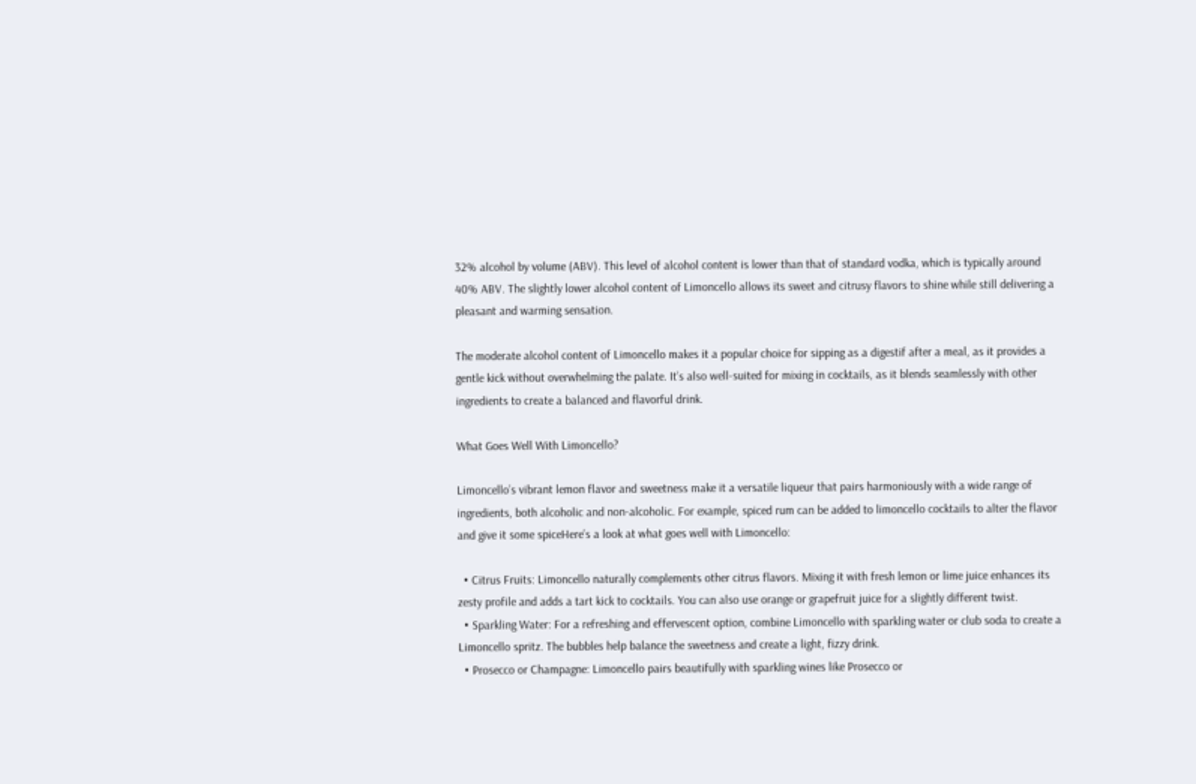32% alcohol by volume (ABV). This level of alcohol content is lower than that of standard vodka, which is typically around 40% ABV. The slightly lower alcohol content of Limoncello allows its sweet and citrusy flavors to shine while still delivering a pleasant and warming sensation.

The moderate alcohol content of Limoncello makes it a popular choice for sipping as a digestif after a meal, as it provides a gentle kick without overwhelming the palate. It’s also well-suited for mixing in cocktails, as it blends seamlessly with other ingredients to create a balanced and flavorful drink.

What Goes Well With Limoncello?

Limoncello’s vibrant lemon flavor and sweetness make it a versatile liqueur that pairs harmoniously with a wide range of ingredients, both alcoholic and non-alcoholic. For example, spiced rum can be added to limoncello cocktails to alter the flavor and give it some spiceHere’s a look at what goes well with Limoncello:

  • Citrus Fruits: Limoncello naturally complements other citrus flavors. Mixing it with fresh lemon or lime juice enhances its zesty profile and adds a tart kick to cocktails. You can also use orange or grapefruit juice for a slightly different twist.
  • Sparkling Water: For a refreshing and effervescent option, combine Limoncello with sparkling water or club soda to create a Limoncello spritz. The bubbles help balance the sweetness and create a light, fizzy drink.
  • Prosecco or Champagne: Limoncello pairs beautifully with sparkling wines like Prosecco or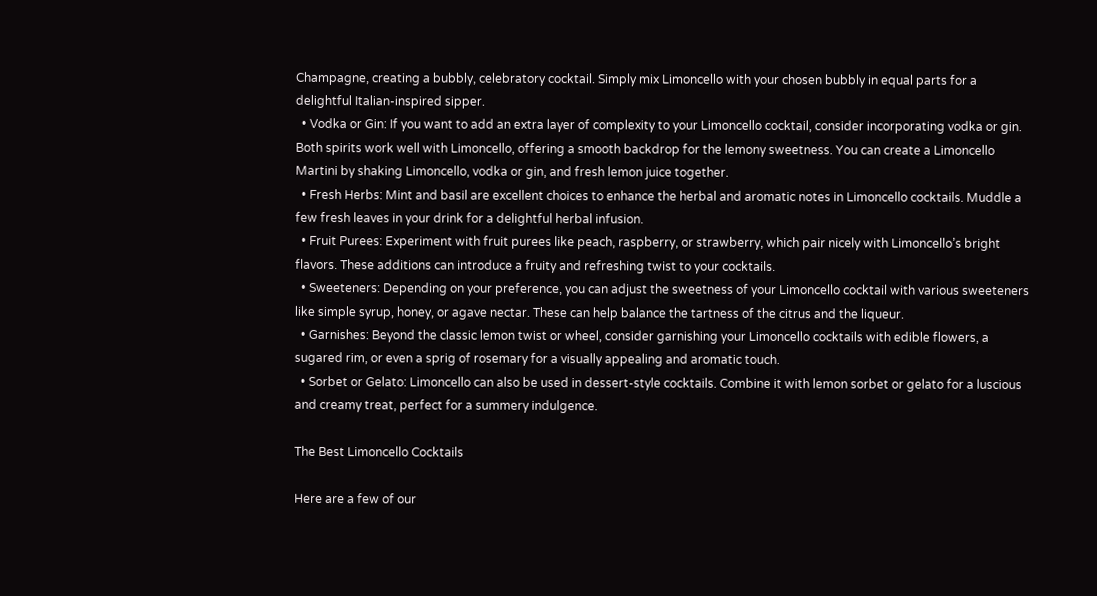Champagne, creating a bubbly, celebratory cocktail. Simply mix Limoncello with your chosen bubbly in equal parts for a delightful Italian-inspired sipper.
  • Vodka or Gin: If you want to add an extra layer of complexity to your Limoncello cocktail, consider incorporating vodka or gin. Both spirits work well with Limoncello, offering a smooth backdrop for the lemony sweetness. You can create a Limoncello Martini by shaking Limoncello, vodka or gin, and fresh lemon juice together.
  • Fresh Herbs: Mint and basil are excellent choices to enhance the herbal and aromatic notes in Limoncello cocktails. Muddle a few fresh leaves in your drink for a delightful herbal infusion.
  • Fruit Purees: Experiment with fruit purees like peach, raspberry, or strawberry, which pair nicely with Limoncello’s bright flavors. These additions can introduce a fruity and refreshing twist to your cocktails.
  • Sweeteners: Depending on your preference, you can adjust the sweetness of your Limoncello cocktail with various sweeteners like simple syrup, honey, or agave nectar. These can help balance the tartness of the citrus and the liqueur.
  • Garnishes: Beyond the classic lemon twist or wheel, consider garnishing your Limoncello cocktails with edible flowers, a sugared rim, or even a sprig of rosemary for a visually appealing and aromatic touch.
  • Sorbet or Gelato: Limoncello can also be used in dessert-style cocktails. Combine it with lemon sorbet or gelato for a luscious and creamy treat, perfect for a summery indulgence.

The Best Limoncello Cocktails

Here are a few of our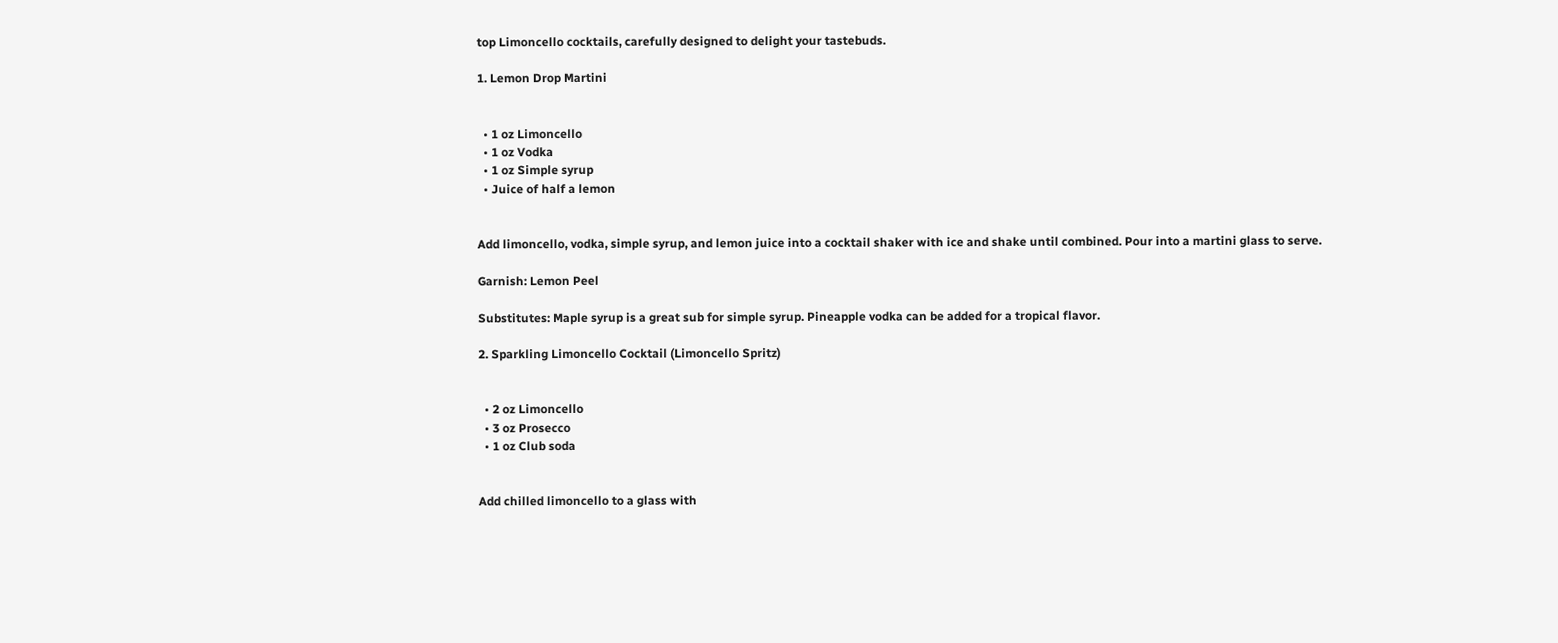top Limoncello cocktails, carefully designed to delight your tastebuds.

1. Lemon Drop Martini


  • 1 oz Limoncello
  • 1 oz Vodka
  • 1 oz Simple syrup
  • Juice of half a lemon


Add limoncello, vodka, simple syrup, and lemon juice into a cocktail shaker with ice and shake until combined. Pour into a martini glass to serve.

Garnish: Lemon Peel

Substitutes: Maple syrup is a great sub for simple syrup. Pineapple vodka can be added for a tropical flavor.

2. Sparkling Limoncello Cocktail (Limoncello Spritz)


  • 2 oz Limoncello
  • 3 oz Prosecco
  • 1 oz Club soda


Add chilled limoncello to a glass with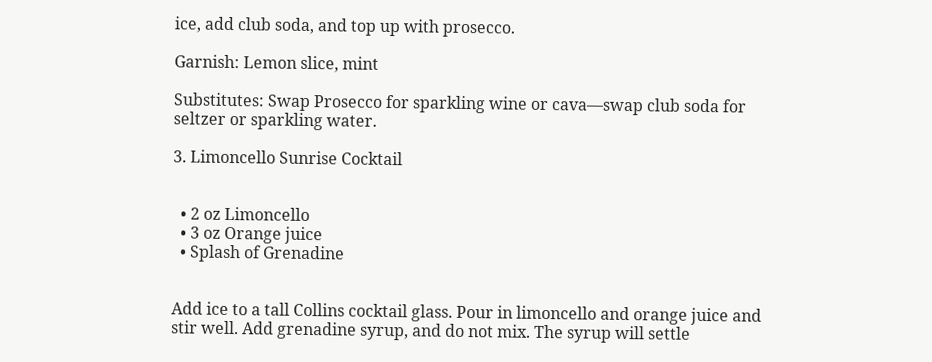ice, add club soda, and top up with prosecco.

Garnish: Lemon slice, mint

Substitutes: Swap Prosecco for sparkling wine or cava—swap club soda for seltzer or sparkling water.

3. Limoncello Sunrise Cocktail


  • 2 oz Limoncello
  • 3 oz Orange juice
  • Splash of Grenadine


Add ice to a tall Collins cocktail glass. Pour in limoncello and orange juice and stir well. Add grenadine syrup, and do not mix. The syrup will settle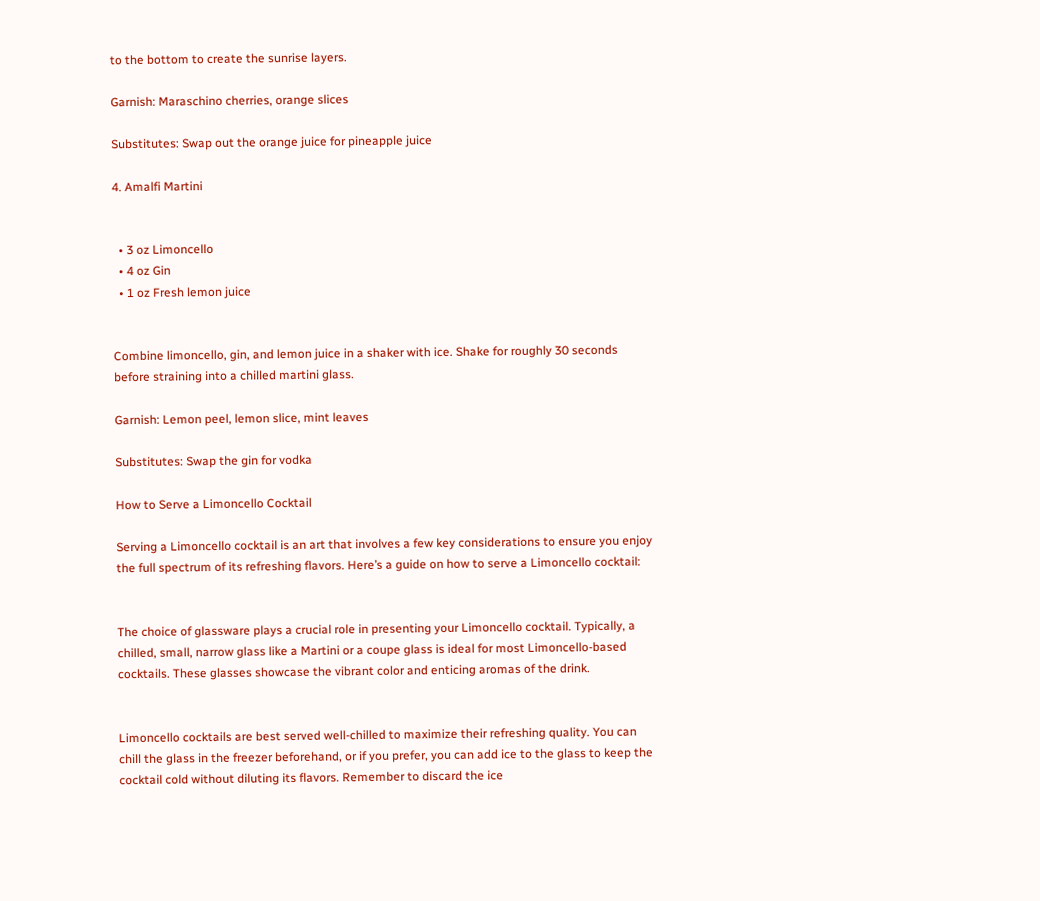to the bottom to create the sunrise layers.

Garnish: Maraschino cherries, orange slices

Substitutes: Swap out the orange juice for pineapple juice

4. Amalfi Martini


  • 3 oz Limoncello
  • 4 oz Gin
  • 1 oz Fresh lemon juice


Combine limoncello, gin, and lemon juice in a shaker with ice. Shake for roughly 30 seconds before straining into a chilled martini glass.

Garnish: Lemon peel, lemon slice, mint leaves

Substitutes: Swap the gin for vodka

How to Serve a Limoncello Cocktail

Serving a Limoncello cocktail is an art that involves a few key considerations to ensure you enjoy the full spectrum of its refreshing flavors. Here’s a guide on how to serve a Limoncello cocktail:


The choice of glassware plays a crucial role in presenting your Limoncello cocktail. Typically, a chilled, small, narrow glass like a Martini or a coupe glass is ideal for most Limoncello-based cocktails. These glasses showcase the vibrant color and enticing aromas of the drink.


Limoncello cocktails are best served well-chilled to maximize their refreshing quality. You can chill the glass in the freezer beforehand, or if you prefer, you can add ice to the glass to keep the cocktail cold without diluting its flavors. Remember to discard the ice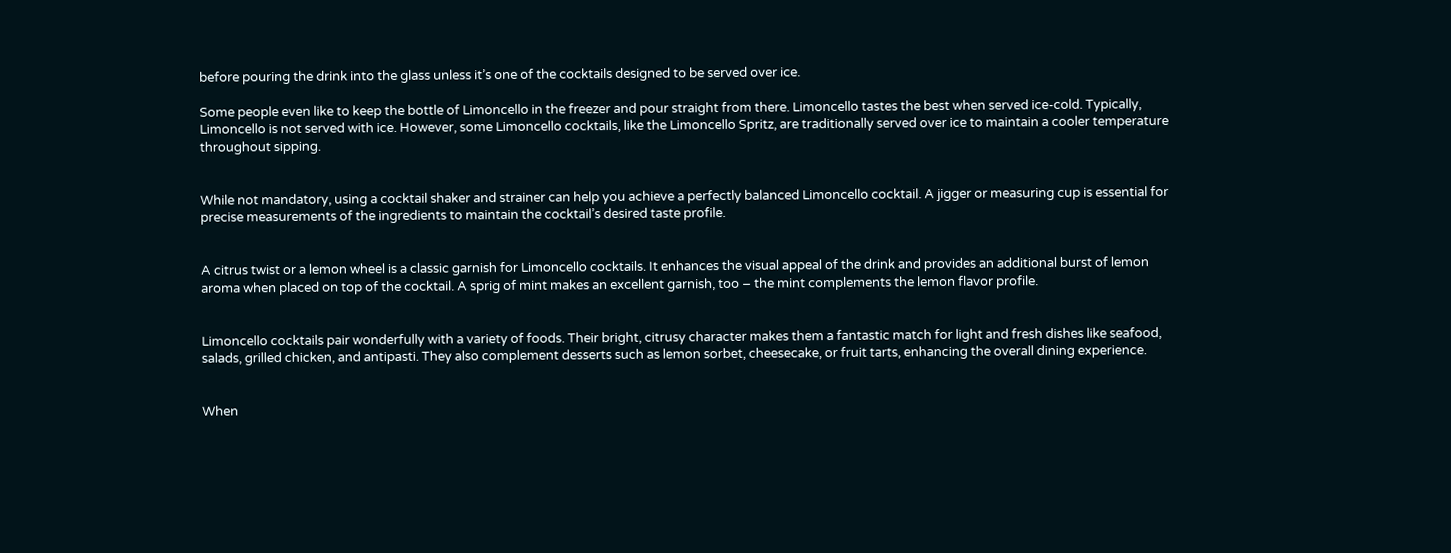before pouring the drink into the glass unless it’s one of the cocktails designed to be served over ice.

Some people even like to keep the bottle of Limoncello in the freezer and pour straight from there. Limoncello tastes the best when served ice-cold. Typically, Limoncello is not served with ice. However, some Limoncello cocktails, like the Limoncello Spritz, are traditionally served over ice to maintain a cooler temperature throughout sipping.


While not mandatory, using a cocktail shaker and strainer can help you achieve a perfectly balanced Limoncello cocktail. A jigger or measuring cup is essential for precise measurements of the ingredients to maintain the cocktail’s desired taste profile.


A citrus twist or a lemon wheel is a classic garnish for Limoncello cocktails. It enhances the visual appeal of the drink and provides an additional burst of lemon aroma when placed on top of the cocktail. A sprig of mint makes an excellent garnish, too – the mint complements the lemon flavor profile.


Limoncello cocktails pair wonderfully with a variety of foods. Their bright, citrusy character makes them a fantastic match for light and fresh dishes like seafood, salads, grilled chicken, and antipasti. They also complement desserts such as lemon sorbet, cheesecake, or fruit tarts, enhancing the overall dining experience.


When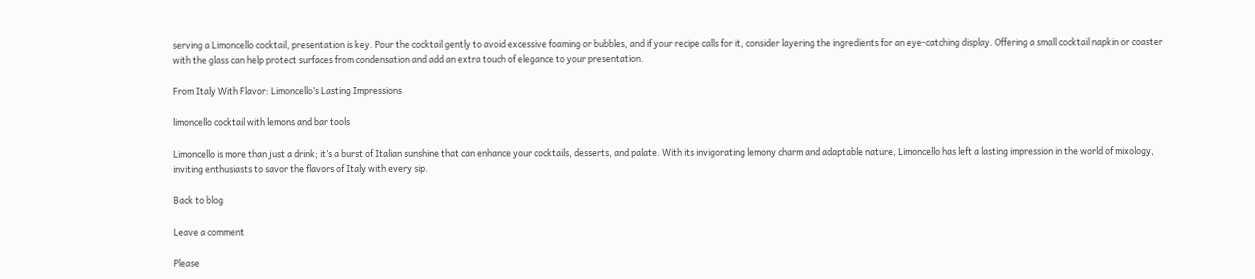serving a Limoncello cocktail, presentation is key. Pour the cocktail gently to avoid excessive foaming or bubbles, and if your recipe calls for it, consider layering the ingredients for an eye-catching display. Offering a small cocktail napkin or coaster with the glass can help protect surfaces from condensation and add an extra touch of elegance to your presentation.

From Italy With Flavor: Limoncello’s Lasting Impressions

limoncello cocktail with lemons and bar tools

Limoncello is more than just a drink; it’s a burst of Italian sunshine that can enhance your cocktails, desserts, and palate. With its invigorating lemony charm and adaptable nature, Limoncello has left a lasting impression in the world of mixology, inviting enthusiasts to savor the flavors of Italy with every sip.

Back to blog

Leave a comment

Please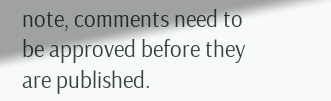note, comments need to be approved before they are published.